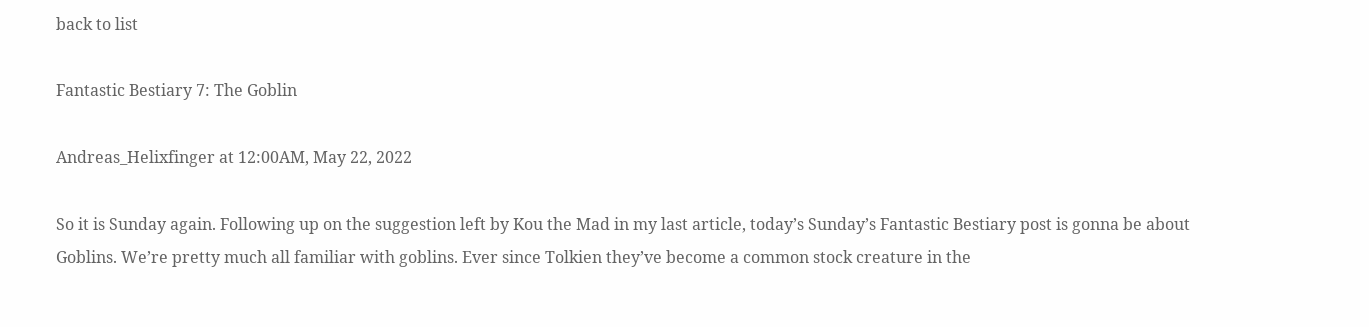back to list

Fantastic Bestiary 7: The Goblin

Andreas_Helixfinger at 12:00AM, May 22, 2022

So it is Sunday again. Following up on the suggestion left by Kou the Mad in my last article, today’s Sunday’s Fantastic Bestiary post is gonna be about Goblins. We’re pretty much all familiar with goblins. Ever since Tolkien they’ve become a common stock creature in the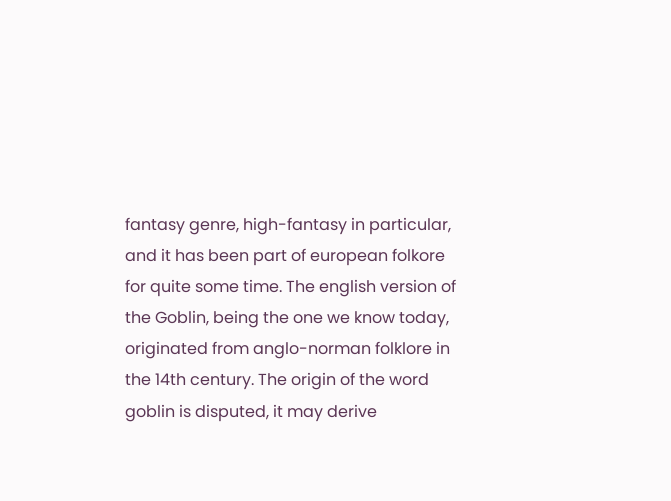fantasy genre, high-fantasy in particular, and it has been part of european folkore for quite some time. The english version of the Goblin, being the one we know today, originated from anglo-norman folklore in the 14th century. The origin of the word goblin is disputed, it may derive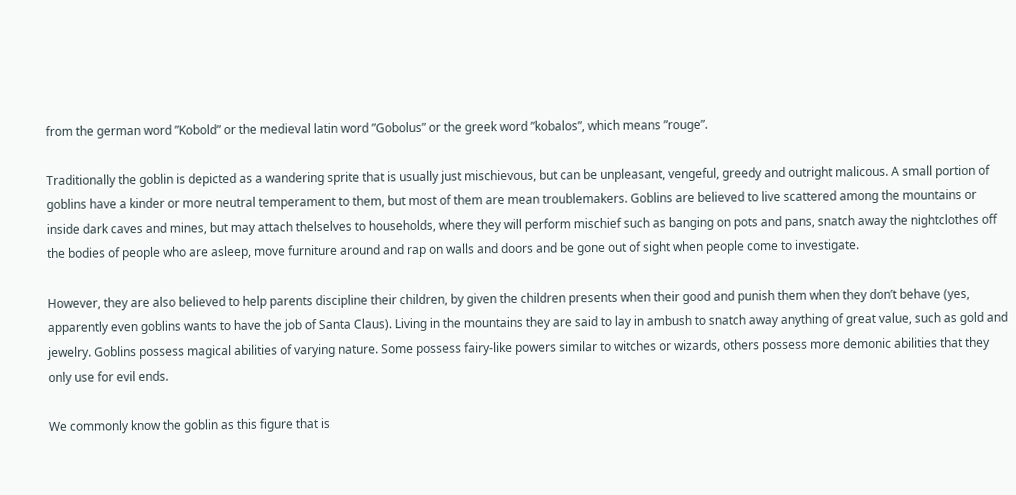from the german word ”Kobold” or the medieval latin word ”Gobolus” or the greek word ”kobalos”, which means ”rouge”.

Traditionally the goblin is depicted as a wandering sprite that is usually just mischievous, but can be unpleasant, vengeful, greedy and outright malicous. A small portion of goblins have a kinder or more neutral temperament to them, but most of them are mean troublemakers. Goblins are believed to live scattered among the mountains or inside dark caves and mines, but may attach thelselves to households, where they will perform mischief such as banging on pots and pans, snatch away the nightclothes off the bodies of people who are asleep, move furniture around and rap on walls and doors and be gone out of sight when people come to investigate.

However, they are also believed to help parents discipline their children, by given the children presents when their good and punish them when they don’t behave (yes, apparently even goblins wants to have the job of Santa Claus). Living in the mountains they are said to lay in ambush to snatch away anything of great value, such as gold and jewelry. Goblins possess magical abilities of varying nature. Some possess fairy-like powers similar to witches or wizards, others possess more demonic abilities that they only use for evil ends.

We commonly know the goblin as this figure that is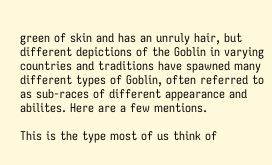green of skin and has an unruly hair, but different depictions of the Goblin in varying countries and traditions have spawned many different types of Goblin, often referred to as sub-races of different appearance and abilites. Here are a few mentions.

This is the type most of us think of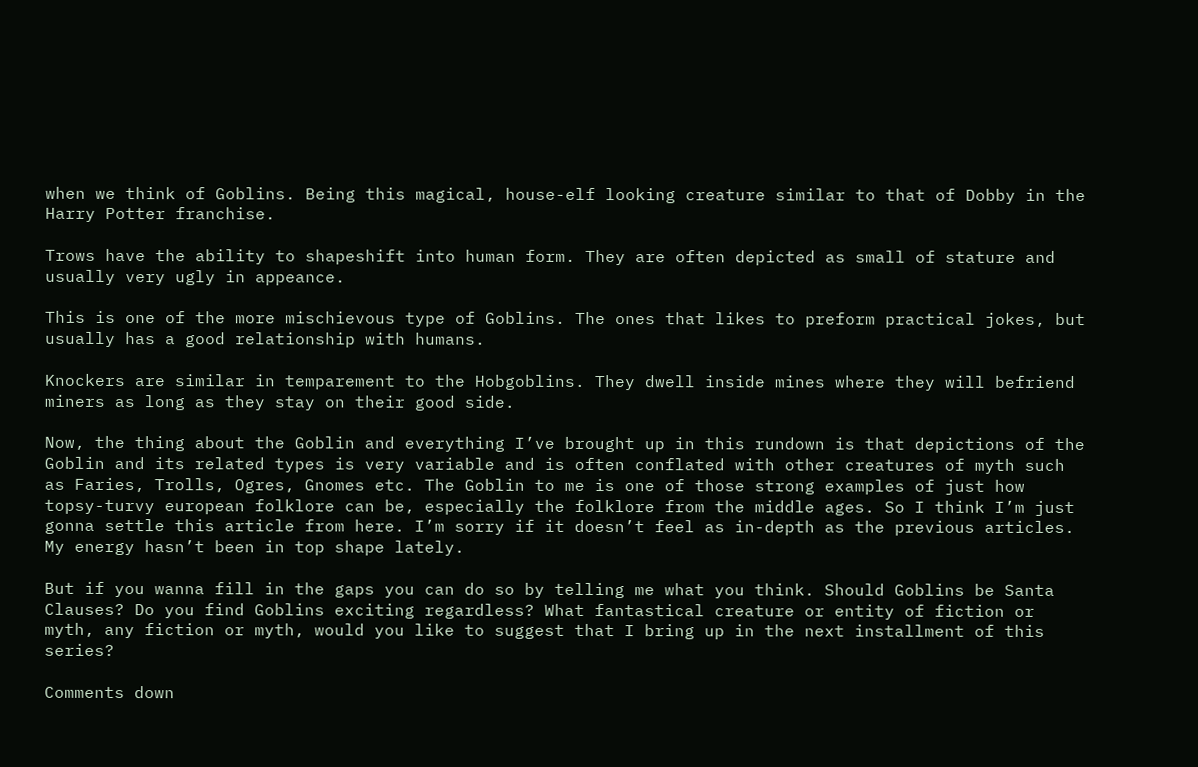when we think of Goblins. Being this magical, house-elf looking creature similar to that of Dobby in the Harry Potter franchise.

Trows have the ability to shapeshift into human form. They are often depicted as small of stature and usually very ugly in appeance.

This is one of the more mischievous type of Goblins. The ones that likes to preform practical jokes, but usually has a good relationship with humans.

Knockers are similar in temparement to the Hobgoblins. They dwell inside mines where they will befriend miners as long as they stay on their good side.

Now, the thing about the Goblin and everything I’ve brought up in this rundown is that depictions of the Goblin and its related types is very variable and is often conflated with other creatures of myth such as Faries, Trolls, Ogres, Gnomes etc. The Goblin to me is one of those strong examples of just how topsy-turvy european folklore can be, especially the folklore from the middle ages. So I think I’m just gonna settle this article from here. I’m sorry if it doesn’t feel as in-depth as the previous articles. My energy hasn’t been in top shape lately.

But if you wanna fill in the gaps you can do so by telling me what you think. Should Goblins be Santa Clauses? Do you find Goblins exciting regardless? What fantastical creature or entity of fiction or myth, any fiction or myth, would you like to suggest that I bring up in the next installment of this series?

Comments down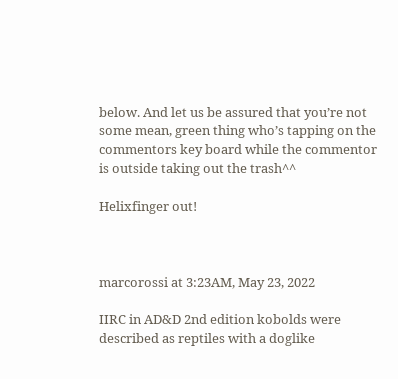below. And let us be assured that you’re not some mean, green thing who’s tapping on the commentors key board while the commentor is outside taking out the trash^^

Helixfinger out!



marcorossi at 3:23AM, May 23, 2022

IIRC in AD&D 2nd edition kobolds were described as reptiles with a doglike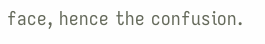face, hence the confusion.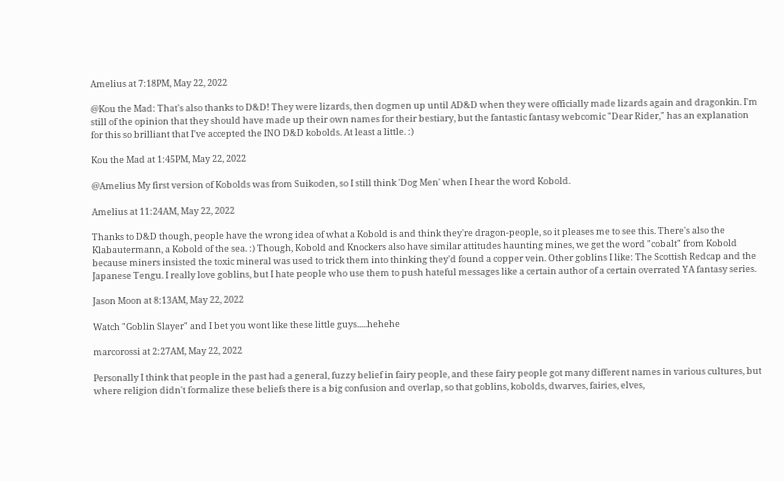Amelius at 7:18PM, May 22, 2022

@Kou the Mad: That's also thanks to D&D! They were lizards, then dogmen up until AD&D when they were officially made lizards again and dragonkin. I'm still of the opinion that they should have made up their own names for their bestiary, but the fantastic fantasy webcomic "Dear Rider," has an explanation for this so brilliant that I've accepted the INO D&D kobolds. At least a little. :)

Kou the Mad at 1:45PM, May 22, 2022

@Amelius My first version of Kobolds was from Suikoden, so I still think 'Dog Men' when I hear the word Kobold.

Amelius at 11:24AM, May 22, 2022

Thanks to D&D though, people have the wrong idea of what a Kobold is and think they're dragon-people, so it pleases me to see this. There's also the Klabautermann, a Kobold of the sea. :) Though, Kobold and Knockers also have similar attitudes haunting mines, we get the word "cobalt" from Kobold because miners insisted the toxic mineral was used to trick them into thinking they'd found a copper vein. Other goblins I like: The Scottish Redcap and the Japanese Tengu. I really love goblins, but I hate people who use them to push hateful messages like a certain author of a certain overrated YA fantasy series.

Jason Moon at 8:13AM, May 22, 2022

Watch "Goblin Slayer" and I bet you wont like these little guys.....hehehe

marcorossi at 2:27AM, May 22, 2022

Personally I think that people in the past had a general, fuzzy belief in fairy people, and these fairy people got many different names in various cultures, but where religion didn't formalize these beliefs there is a big confusion and overlap, so that goblins, kobolds, dwarves, fairies, elves,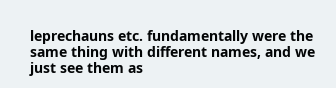leprechauns etc. fundamentally were the same thing with different names, and we just see them as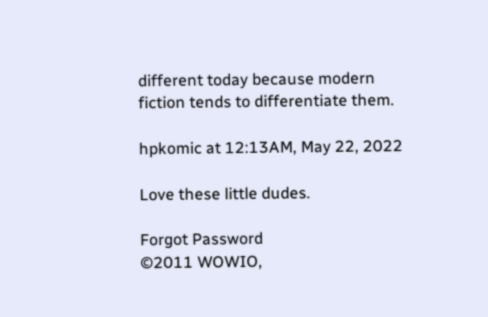different today because modern fiction tends to differentiate them.

hpkomic at 12:13AM, May 22, 2022

Love these little dudes.

Forgot Password
©2011 WOWIO,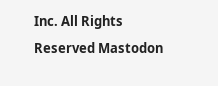Inc. All Rights Reserved Mastodon